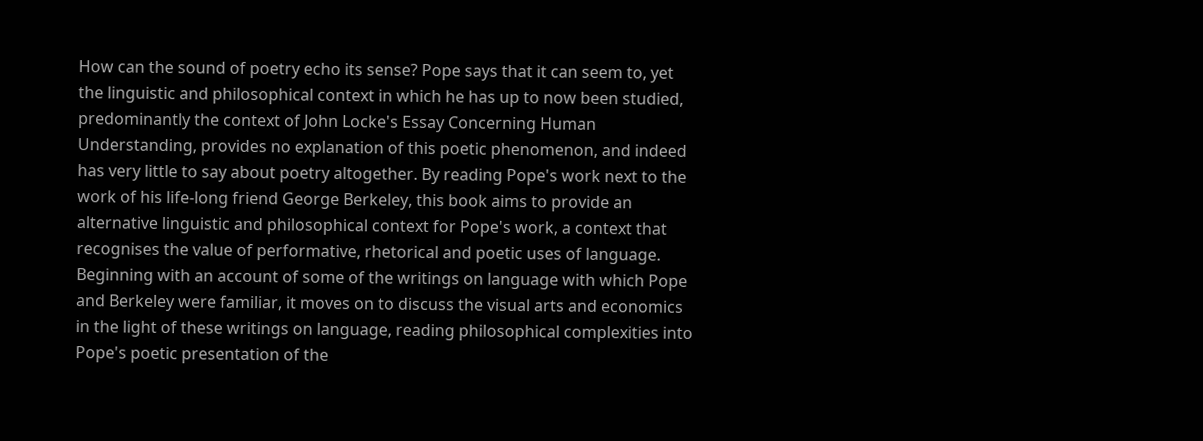How can the sound of poetry echo its sense? Pope says that it can seem to, yet the linguistic and philosophical context in which he has up to now been studied, predominantly the context of John Locke's Essay Concerning Human Understanding, provides no explanation of this poetic phenomenon, and indeed has very little to say about poetry altogether. By reading Pope's work next to the work of his life-long friend George Berkeley, this book aims to provide an alternative linguistic and philosophical context for Pope's work, a context that recognises the value of performative, rhetorical and poetic uses of language. Beginning with an account of some of the writings on language with which Pope and Berkeley were familiar, it moves on to discuss the visual arts and economics in the light of these writings on language, reading philosophical complexities into Pope's poetic presentation of the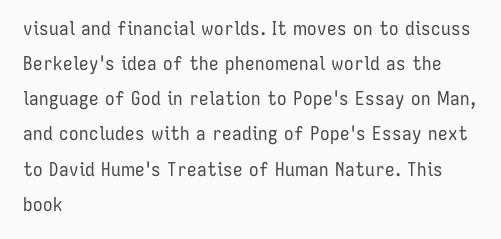visual and financial worlds. It moves on to discuss Berkeley's idea of the phenomenal world as the language of God in relation to Pope's Essay on Man, and concludes with a reading of Pope's Essay next to David Hume's Treatise of Human Nature. This book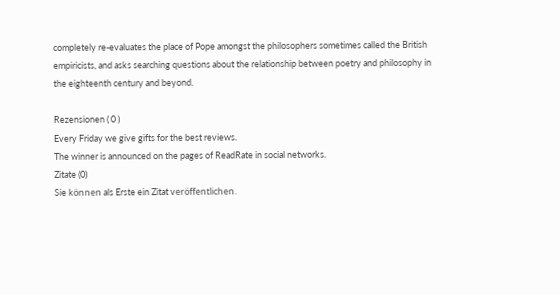completely re-evaluates the place of Pope amongst the philosophers sometimes called the British empiricists, and asks searching questions about the relationship between poetry and philosophy in the eighteenth century and beyond.

Rezensionen ( 0 )
Every Friday we give gifts for the best reviews.
The winner is announced on the pages of ReadRate in social networks.
Zitate (0)
Sie können als Erste ein Zitat veröffentlichen.